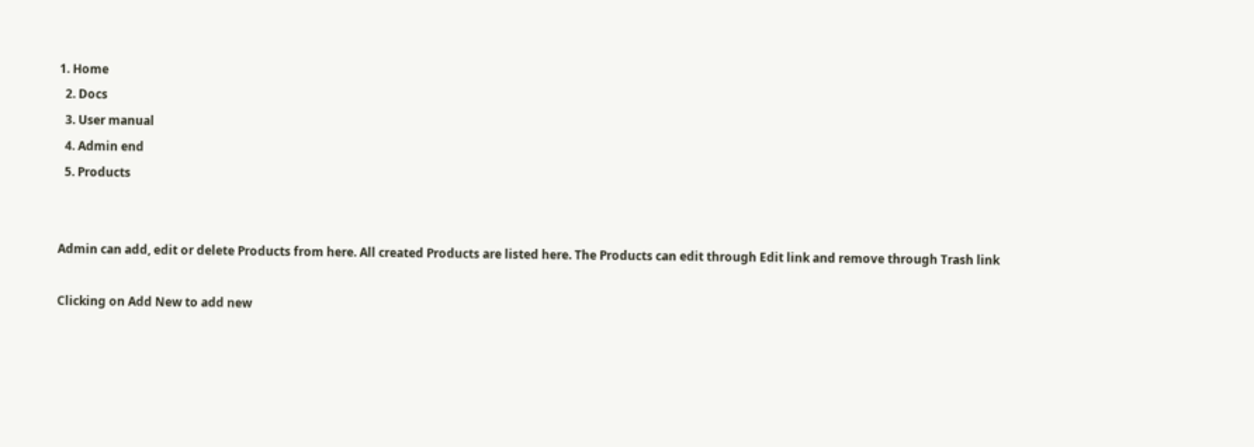1. Home
  2. Docs
  3. User manual
  4. Admin end
  5. Products


Admin can add, edit or delete Products from here. All created Products are listed here. The Products can edit through Edit link and remove through Trash link

Clicking on Add New to add new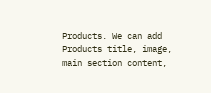Products. We can add Products title, image, main section content,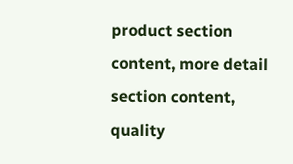product section content, more detail section content, quality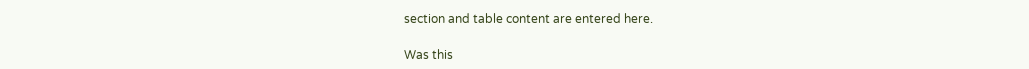section and table content are entered here.

Was this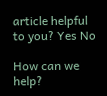article helpful to you? Yes No

How can we help?